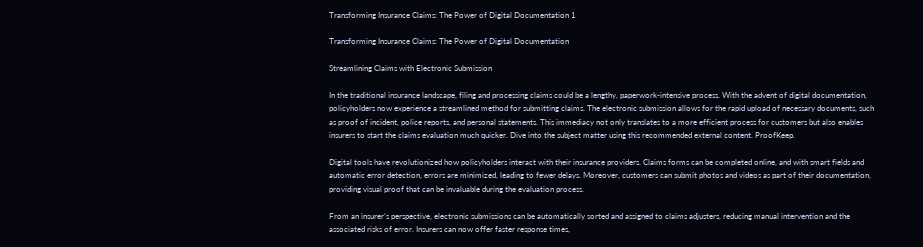Transforming Insurance Claims: The Power of Digital Documentation 1

Transforming Insurance Claims: The Power of Digital Documentation

Streamlining Claims with Electronic Submission

In the traditional insurance landscape, filing and processing claims could be a lengthy, paperwork-intensive process. With the advent of digital documentation, policyholders now experience a streamlined method for submitting claims. The electronic submission allows for the rapid upload of necessary documents, such as proof of incident, police reports, and personal statements. This immediacy not only translates to a more efficient process for customers but also enables insurers to start the claims evaluation much quicker. Dive into the subject matter using this recommended external content. ProofKeep.

Digital tools have revolutionized how policyholders interact with their insurance providers. Claims forms can be completed online, and with smart fields and automatic error detection, errors are minimized, leading to fewer delays. Moreover, customers can submit photos and videos as part of their documentation, providing visual proof that can be invaluable during the evaluation process.

From an insurer’s perspective, electronic submissions can be automatically sorted and assigned to claims adjusters, reducing manual intervention and the associated risks of error. Insurers can now offer faster response times,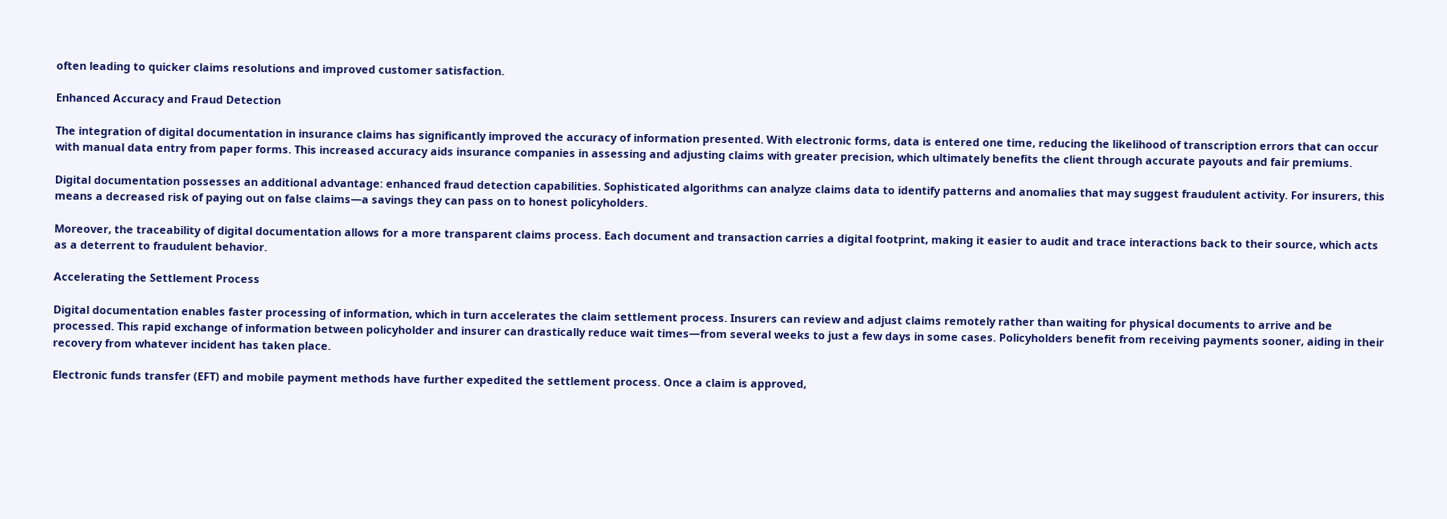often leading to quicker claims resolutions and improved customer satisfaction.

Enhanced Accuracy and Fraud Detection

The integration of digital documentation in insurance claims has significantly improved the accuracy of information presented. With electronic forms, data is entered one time, reducing the likelihood of transcription errors that can occur with manual data entry from paper forms. This increased accuracy aids insurance companies in assessing and adjusting claims with greater precision, which ultimately benefits the client through accurate payouts and fair premiums.

Digital documentation possesses an additional advantage: enhanced fraud detection capabilities. Sophisticated algorithms can analyze claims data to identify patterns and anomalies that may suggest fraudulent activity. For insurers, this means a decreased risk of paying out on false claims—a savings they can pass on to honest policyholders.

Moreover, the traceability of digital documentation allows for a more transparent claims process. Each document and transaction carries a digital footprint, making it easier to audit and trace interactions back to their source, which acts as a deterrent to fraudulent behavior.

Accelerating the Settlement Process

Digital documentation enables faster processing of information, which in turn accelerates the claim settlement process. Insurers can review and adjust claims remotely rather than waiting for physical documents to arrive and be processed. This rapid exchange of information between policyholder and insurer can drastically reduce wait times—from several weeks to just a few days in some cases. Policyholders benefit from receiving payments sooner, aiding in their recovery from whatever incident has taken place.

Electronic funds transfer (EFT) and mobile payment methods have further expedited the settlement process. Once a claim is approved,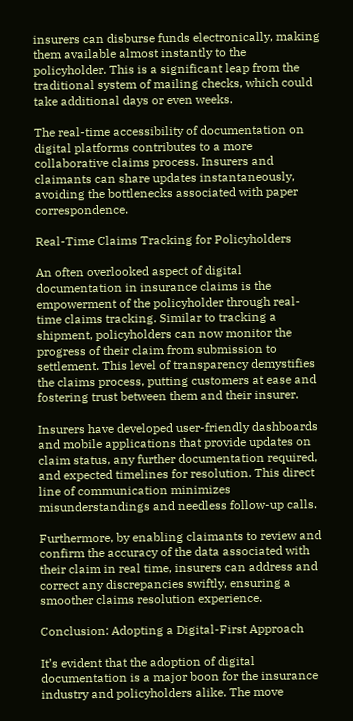insurers can disburse funds electronically, making them available almost instantly to the policyholder. This is a significant leap from the traditional system of mailing checks, which could take additional days or even weeks.

The real-time accessibility of documentation on digital platforms contributes to a more collaborative claims process. Insurers and claimants can share updates instantaneously, avoiding the bottlenecks associated with paper correspondence.

Real-Time Claims Tracking for Policyholders

An often overlooked aspect of digital documentation in insurance claims is the empowerment of the policyholder through real-time claims tracking. Similar to tracking a shipment, policyholders can now monitor the progress of their claim from submission to settlement. This level of transparency demystifies the claims process, putting customers at ease and fostering trust between them and their insurer.

Insurers have developed user-friendly dashboards and mobile applications that provide updates on claim status, any further documentation required, and expected timelines for resolution. This direct line of communication minimizes misunderstandings and needless follow-up calls.

Furthermore, by enabling claimants to review and confirm the accuracy of the data associated with their claim in real time, insurers can address and correct any discrepancies swiftly, ensuring a smoother claims resolution experience.

Conclusion: Adopting a Digital-First Approach

It’s evident that the adoption of digital documentation is a major boon for the insurance industry and policyholders alike. The move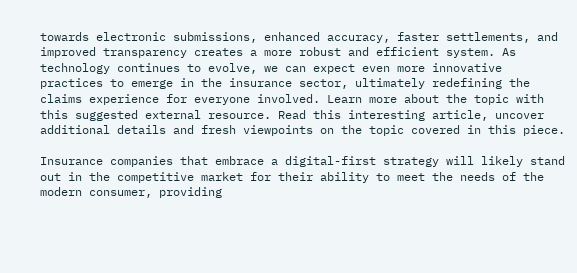towards electronic submissions, enhanced accuracy, faster settlements, and improved transparency creates a more robust and efficient system. As technology continues to evolve, we can expect even more innovative practices to emerge in the insurance sector, ultimately redefining the claims experience for everyone involved. Learn more about the topic with this suggested external resource. Read this interesting article, uncover additional details and fresh viewpoints on the topic covered in this piece.

Insurance companies that embrace a digital-first strategy will likely stand out in the competitive market for their ability to meet the needs of the modern consumer, providing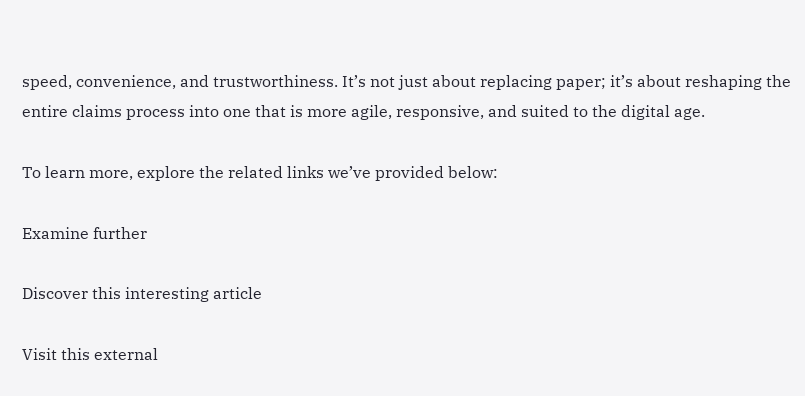speed, convenience, and trustworthiness. It’s not just about replacing paper; it’s about reshaping the entire claims process into one that is more agile, responsive, and suited to the digital age.

To learn more, explore the related links we’ve provided below:

Examine further

Discover this interesting article

Visit this external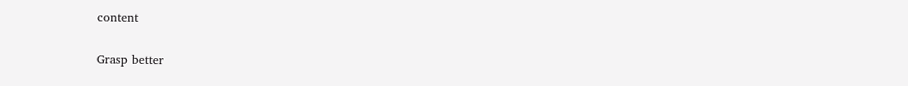content

Grasp better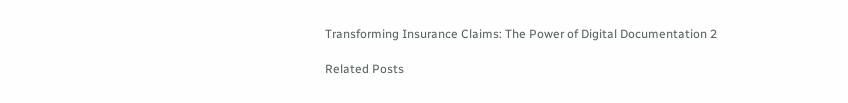Transforming Insurance Claims: The Power of Digital Documentation 2

Related Posts